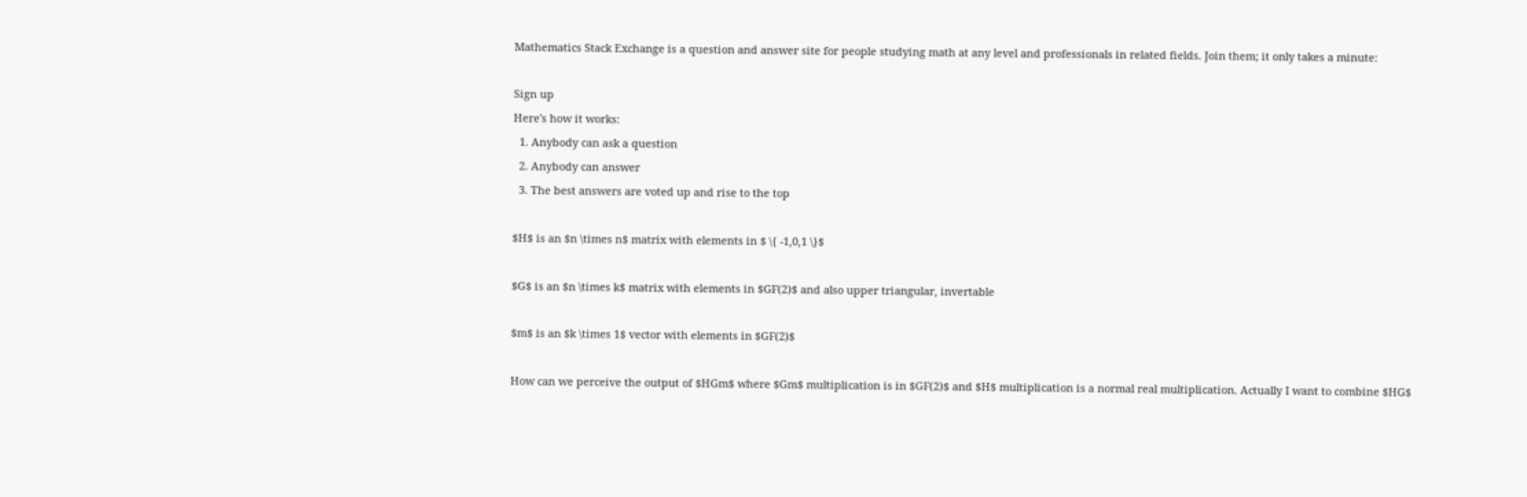Mathematics Stack Exchange is a question and answer site for people studying math at any level and professionals in related fields. Join them; it only takes a minute:

Sign up
Here's how it works:
  1. Anybody can ask a question
  2. Anybody can answer
  3. The best answers are voted up and rise to the top

$H$ is an $n \times n$ matrix with elements in $ \{ -1,0,1 \}$

$G$ is an $n \times k$ matrix with elements in $GF(2)$ and also upper triangular, invertable

$m$ is an $k \times 1$ vector with elements in $GF(2)$

How can we perceive the output of $HGm$ where $Gm$ multiplication is in $GF(2)$ and $H$ multiplication is a normal real multiplication. Actually I want to combine $HG$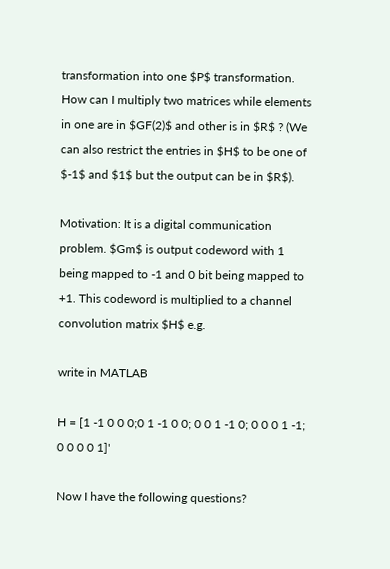transformation into one $P$ transformation. How can I multiply two matrices while elements in one are in $GF(2)$ and other is in $R$ ? (We can also restrict the entries in $H$ to be one of $-1$ and $1$ but the output can be in $R$).

Motivation: It is a digital communication problem. $Gm$ is output codeword with 1 being mapped to -1 and 0 bit being mapped to +1. This codeword is multiplied to a channel convolution matrix $H$ e.g.

write in MATLAB

H = [1 -1 0 0 0;0 1 -1 0 0; 0 0 1 -1 0; 0 0 0 1 -1; 0 0 0 0 1]'

Now I have the following questions?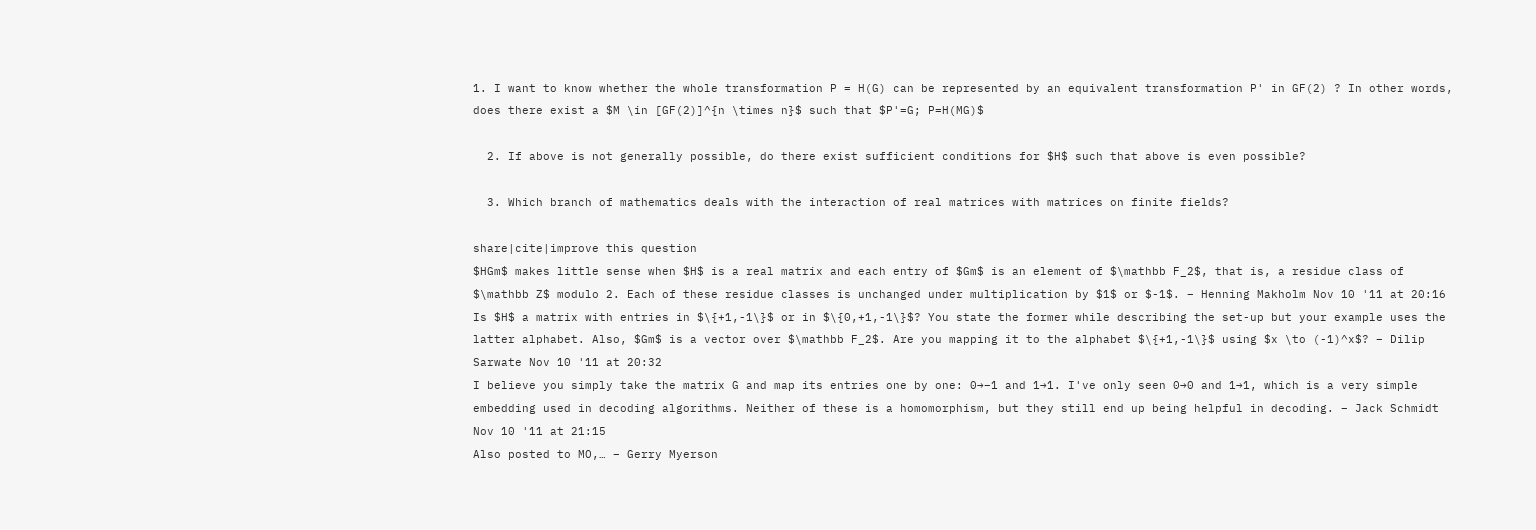1. I want to know whether the whole transformation P = H(G) can be represented by an equivalent transformation P' in GF(2) ? In other words, does there exist a $M \in [GF(2)]^{n \times n}$ such that $P'=G; P=H(MG)$

  2. If above is not generally possible, do there exist sufficient conditions for $H$ such that above is even possible?

  3. Which branch of mathematics deals with the interaction of real matrices with matrices on finite fields?

share|cite|improve this question
$HGm$ makes little sense when $H$ is a real matrix and each entry of $Gm$ is an element of $\mathbb F_2$, that is, a residue class of $\mathbb Z$ modulo 2. Each of these residue classes is unchanged under multiplication by $1$ or $-1$. – Henning Makholm Nov 10 '11 at 20:16
Is $H$ a matrix with entries in $\{+1,-1\}$ or in $\{0,+1,-1\}$? You state the former while describing the set-up but your example uses the latter alphabet. Also, $Gm$ is a vector over $\mathbb F_2$. Are you mapping it to the alphabet $\{+1,-1\}$ using $x \to (-1)^x$? – Dilip Sarwate Nov 10 '11 at 20:32
I believe you simply take the matrix G and map its entries one by one: 0→−1 and 1→1. I've only seen 0→0 and 1→1, which is a very simple embedding used in decoding algorithms. Neither of these is a homomorphism, but they still end up being helpful in decoding. – Jack Schmidt Nov 10 '11 at 21:15
Also posted to MO,… – Gerry Myerson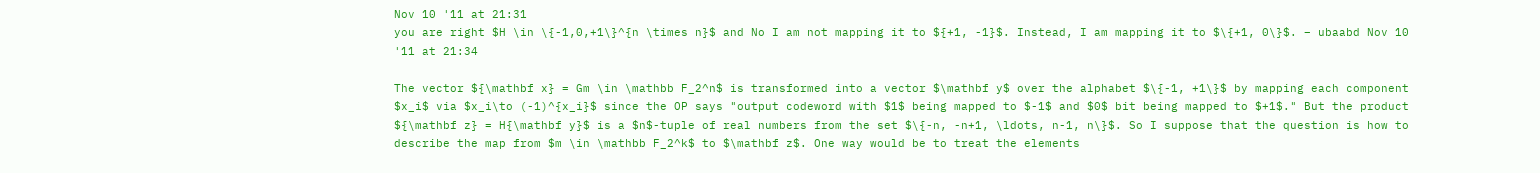Nov 10 '11 at 21:31
you are right $H \in \{-1,0,+1\}^{n \times n}$ and No I am not mapping it to ${+1, -1}$. Instead, I am mapping it to $\{+1, 0\}$. – ubaabd Nov 10 '11 at 21:34

The vector ${\mathbf x} = Gm \in \mathbb F_2^n$ is transformed into a vector $\mathbf y$ over the alphabet $\{-1, +1\}$ by mapping each component $x_i$ via $x_i\to (-1)^{x_i}$ since the OP says "output codeword with $1$ being mapped to $-1$ and $0$ bit being mapped to $+1$." But the product ${\mathbf z} = H{\mathbf y}$ is a $n$-tuple of real numbers from the set $\{-n, -n+1, \ldots, n-1, n\}$. So I suppose that the question is how to describe the map from $m \in \mathbb F_2^k$ to $\mathbf z$. One way would be to treat the elements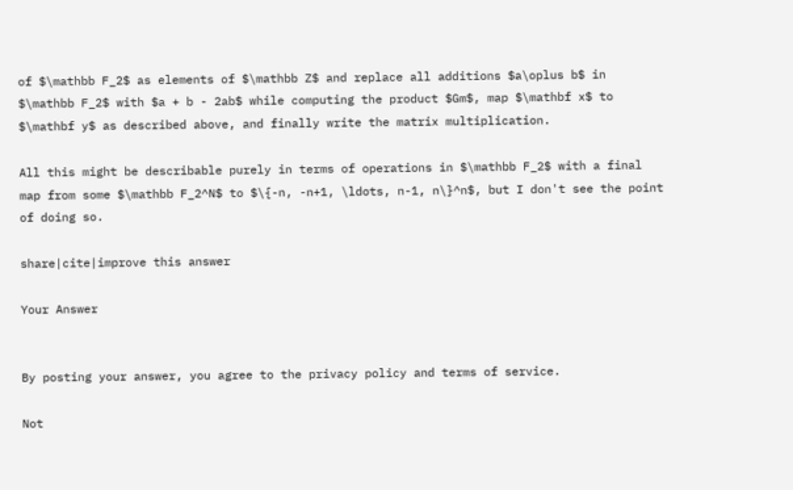of $\mathbb F_2$ as elements of $\mathbb Z$ and replace all additions $a\oplus b$ in $\mathbb F_2$ with $a + b - 2ab$ while computing the product $Gm$, map $\mathbf x$ to $\mathbf y$ as described above, and finally write the matrix multiplication.

All this might be describable purely in terms of operations in $\mathbb F_2$ with a final map from some $\mathbb F_2^N$ to $\{-n, -n+1, \ldots, n-1, n\}^n$, but I don't see the point of doing so.

share|cite|improve this answer

Your Answer


By posting your answer, you agree to the privacy policy and terms of service.

Not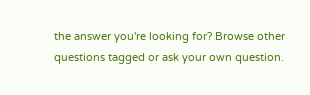the answer you're looking for? Browse other questions tagged or ask your own question.